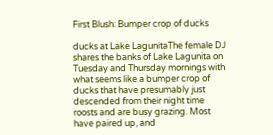First Blush: Bumper crop of ducks

ducks at Lake LagunitaThe female DJ shares the banks of Lake Lagunita on Tuesday and Thursday mornings with what seems like a bumper crop of ducks that have presumably just descended from their night time roosts and are busy grazing. Most have paired up, and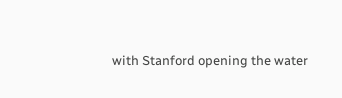with Stanford opening the water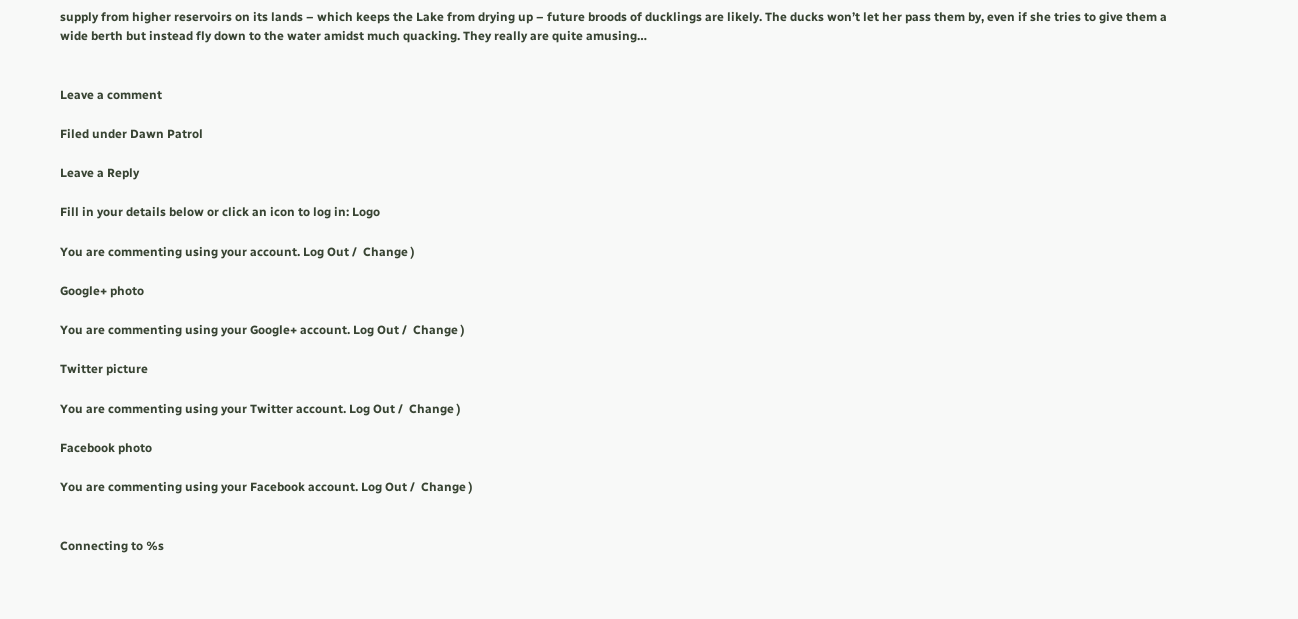supply from higher reservoirs on its lands – which keeps the Lake from drying up – future broods of ducklings are likely. The ducks won’t let her pass them by, even if she tries to give them a wide berth but instead fly down to the water amidst much quacking. They really are quite amusing…


Leave a comment

Filed under Dawn Patrol

Leave a Reply

Fill in your details below or click an icon to log in: Logo

You are commenting using your account. Log Out /  Change )

Google+ photo

You are commenting using your Google+ account. Log Out /  Change )

Twitter picture

You are commenting using your Twitter account. Log Out /  Change )

Facebook photo

You are commenting using your Facebook account. Log Out /  Change )


Connecting to %s